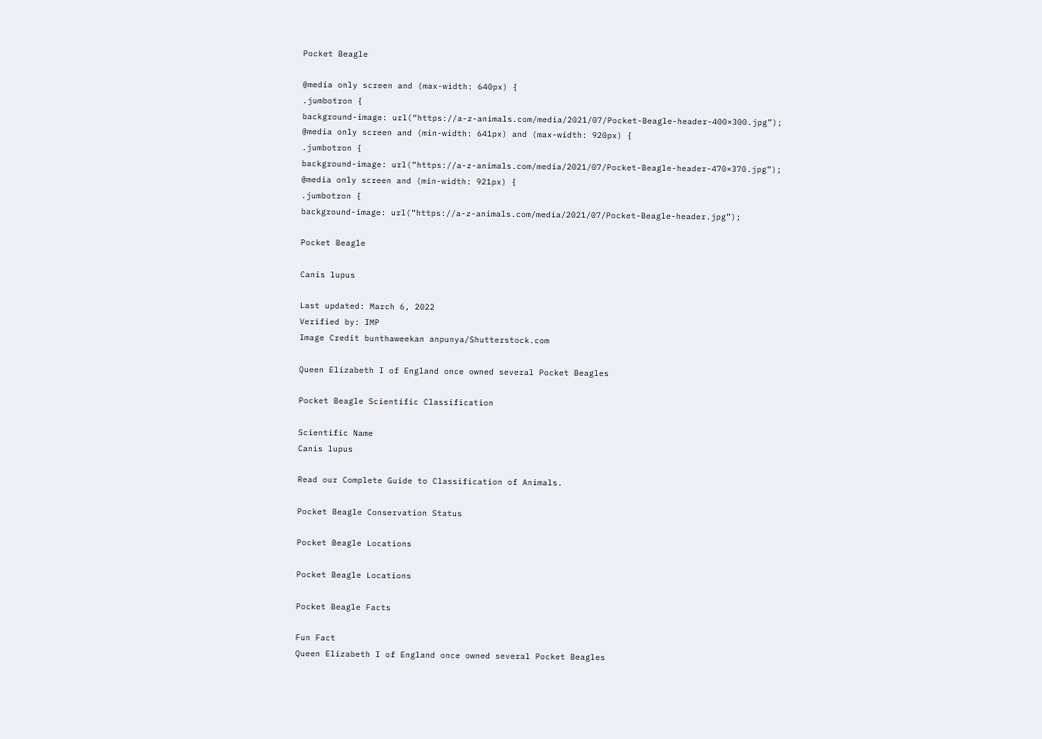Pocket Beagle

@media only screen and (max-width: 640px) {
.jumbotron {
background-image: url(“https://a-z-animals.com/media/2021/07/Pocket-Beagle-header-400×300.jpg”);
@media only screen and (min-width: 641px) and (max-width: 920px) {
.jumbotron {
background-image: url(“https://a-z-animals.com/media/2021/07/Pocket-Beagle-header-470×370.jpg”);
@media only screen and (min-width: 921px) {
.jumbotron {
background-image: url(“https://a-z-animals.com/media/2021/07/Pocket-Beagle-header.jpg”);

Pocket Beagle

Canis lupus

Last updated: March 6, 2022
Verified by: IMP
Image Credit bunthaweekan anpunya/Shutterstock.com

Queen Elizabeth I of England once owned several Pocket Beagles

Pocket Beagle Scientific Classification

Scientific Name
Canis lupus

Read our Complete Guide to Classification of Animals.

Pocket Beagle Conservation Status

Pocket Beagle Locations

Pocket Beagle Locations

Pocket Beagle Facts

Fun Fact
Queen Elizabeth I of England once owned several Pocket Beagles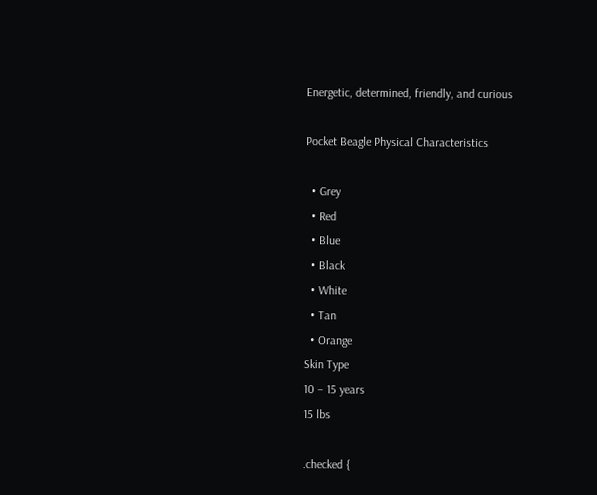Energetic, determined, friendly, and curious

Pocket Beagle Physical Characteristics

  • Grey
  • Red
  • Blue
  • Black
  • White
  • Tan
  • Orange
Skin Type
10 – 15 years
15 lbs

.checked {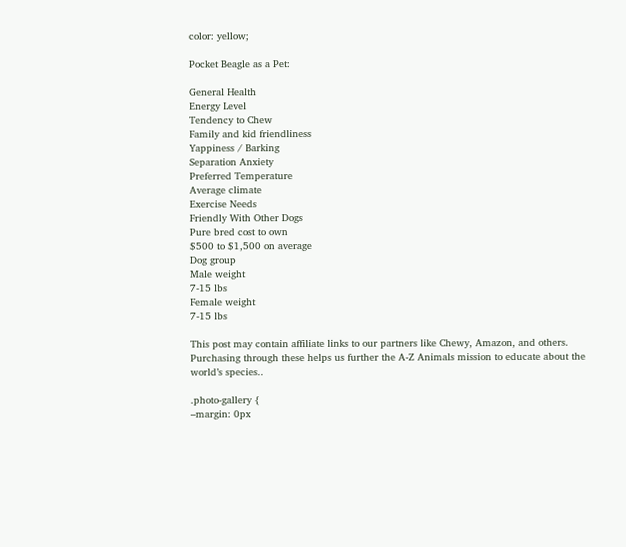color: yellow;

Pocket Beagle as a Pet:

General Health
Energy Level
Tendency to Chew
Family and kid friendliness
Yappiness / Barking
Separation Anxiety
Preferred Temperature
Average climate
Exercise Needs
Friendly With Other Dogs
Pure bred cost to own
$500 to $1,500 on average
Dog group
Male weight
7-15 lbs
Female weight
7-15 lbs

This post may contain affiliate links to our partners like Chewy, Amazon, and others. Purchasing through these helps us further the A-Z Animals mission to educate about the world’s species..

.photo-gallery {
–margin: 0px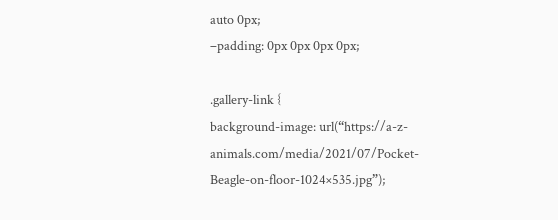auto 0px;
–padding: 0px 0px 0px 0px;

.gallery-link {
background-image: url(“https://a-z-animals.com/media/2021/07/Pocket-Beagle-on-floor-1024×535.jpg”);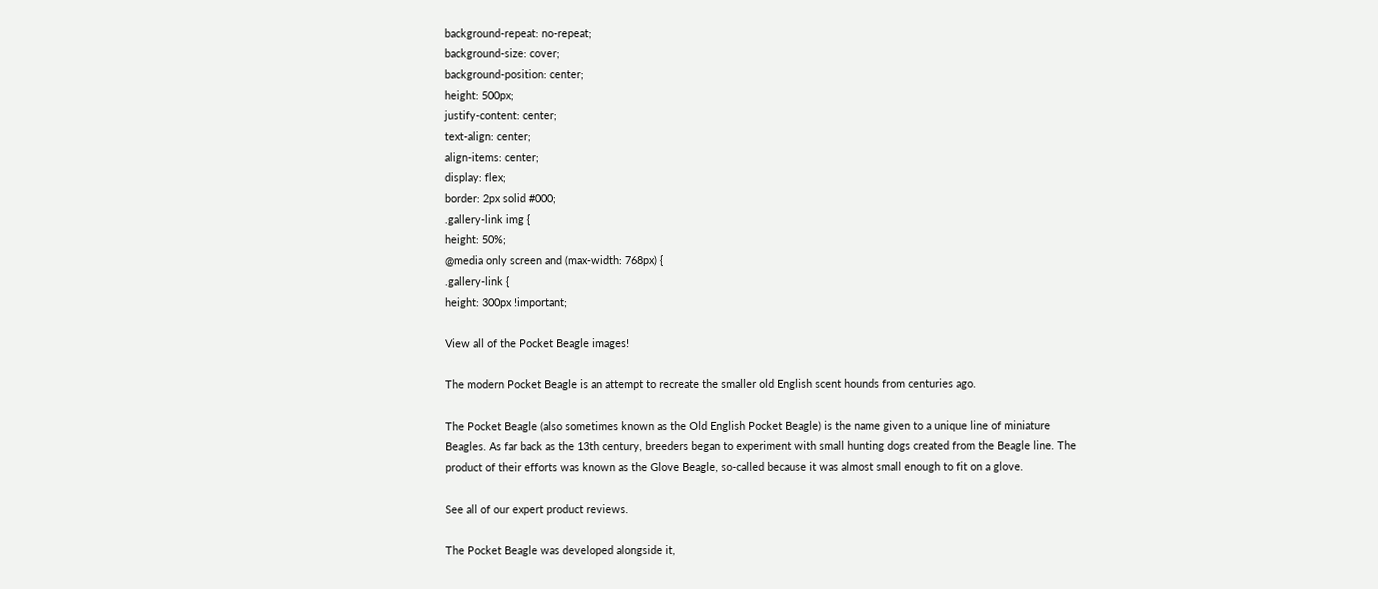background-repeat: no-repeat;
background-size: cover;
background-position: center;
height: 500px;
justify-content: center;
text-align: center;
align-items: center;
display: flex;
border: 2px solid #000;
.gallery-link img {
height: 50%;
@media only screen and (max-width: 768px) {
.gallery-link {
height: 300px !important;

View all of the Pocket Beagle images!

The modern Pocket Beagle is an attempt to recreate the smaller old English scent hounds from centuries ago.

The Pocket Beagle (also sometimes known as the Old English Pocket Beagle) is the name given to a unique line of miniature Beagles. As far back as the 13th century, breeders began to experiment with small hunting dogs created from the Beagle line. The product of their efforts was known as the Glove Beagle, so-called because it was almost small enough to fit on a glove.

See all of our expert product reviews.

The Pocket Beagle was developed alongside it,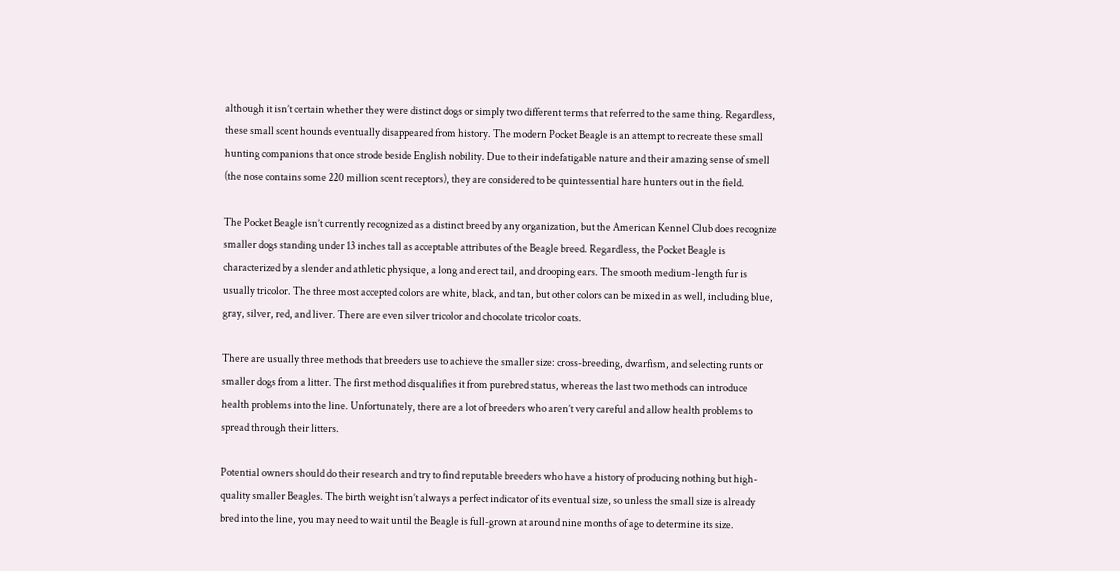although it isn’t certain whether they were distinct dogs or simply two different terms that referred to the same thing. Regardless, these small scent hounds eventually disappeared from history. The modern Pocket Beagle is an attempt to recreate these small hunting companions that once strode beside English nobility. Due to their indefatigable nature and their amazing sense of smell (the nose contains some 220 million scent receptors), they are considered to be quintessential hare hunters out in the field.

The Pocket Beagle isn’t currently recognized as a distinct breed by any organization, but the American Kennel Club does recognize smaller dogs standing under 13 inches tall as acceptable attributes of the Beagle breed. Regardless, the Pocket Beagle is characterized by a slender and athletic physique, a long and erect tail, and drooping ears. The smooth medium-length fur is usually tricolor. The three most accepted colors are white, black, and tan, but other colors can be mixed in as well, including blue, gray, silver, red, and liver. There are even silver tricolor and chocolate tricolor coats.

There are usually three methods that breeders use to achieve the smaller size: cross-breeding, dwarfism, and selecting runts or smaller dogs from a litter. The first method disqualifies it from purebred status, whereas the last two methods can introduce health problems into the line. Unfortunately, there are a lot of breeders who aren’t very careful and allow health problems to spread through their litters.

Potential owners should do their research and try to find reputable breeders who have a history of producing nothing but high-quality smaller Beagles. The birth weight isn’t always a perfect indicator of its eventual size, so unless the small size is already bred into the line, you may need to wait until the Beagle is full-grown at around nine months of age to determine its size.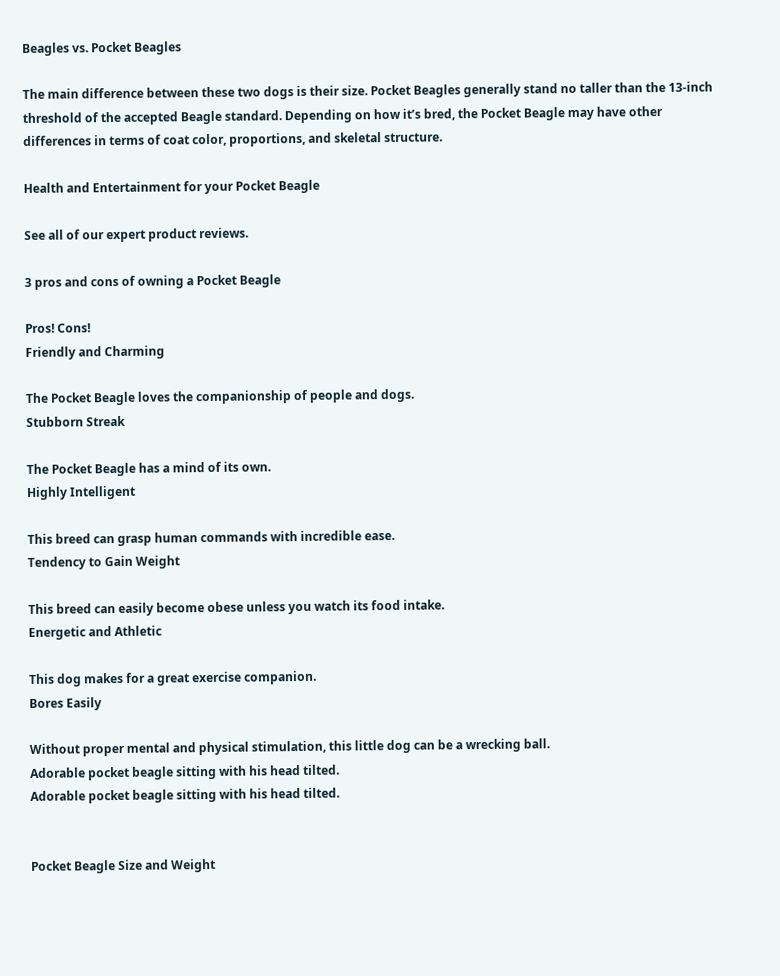Beagles vs. Pocket Beagles

The main difference between these two dogs is their size. Pocket Beagles generally stand no taller than the 13-inch threshold of the accepted Beagle standard. Depending on how it’s bred, the Pocket Beagle may have other differences in terms of coat color, proportions, and skeletal structure.

Health and Entertainment for your Pocket Beagle

See all of our expert product reviews.

3 pros and cons of owning a Pocket Beagle

Pros! Cons!
Friendly and Charming

The Pocket Beagle loves the companionship of people and dogs.
Stubborn Streak

The Pocket Beagle has a mind of its own.
Highly Intelligent

This breed can grasp human commands with incredible ease.
Tendency to Gain Weight

This breed can easily become obese unless you watch its food intake.
Energetic and Athletic

This dog makes for a great exercise companion.
Bores Easily

Without proper mental and physical stimulation, this little dog can be a wrecking ball.
Adorable pocket beagle sitting with his head tilted.
Adorable pocket beagle sitting with his head tilted.


Pocket Beagle Size and Weight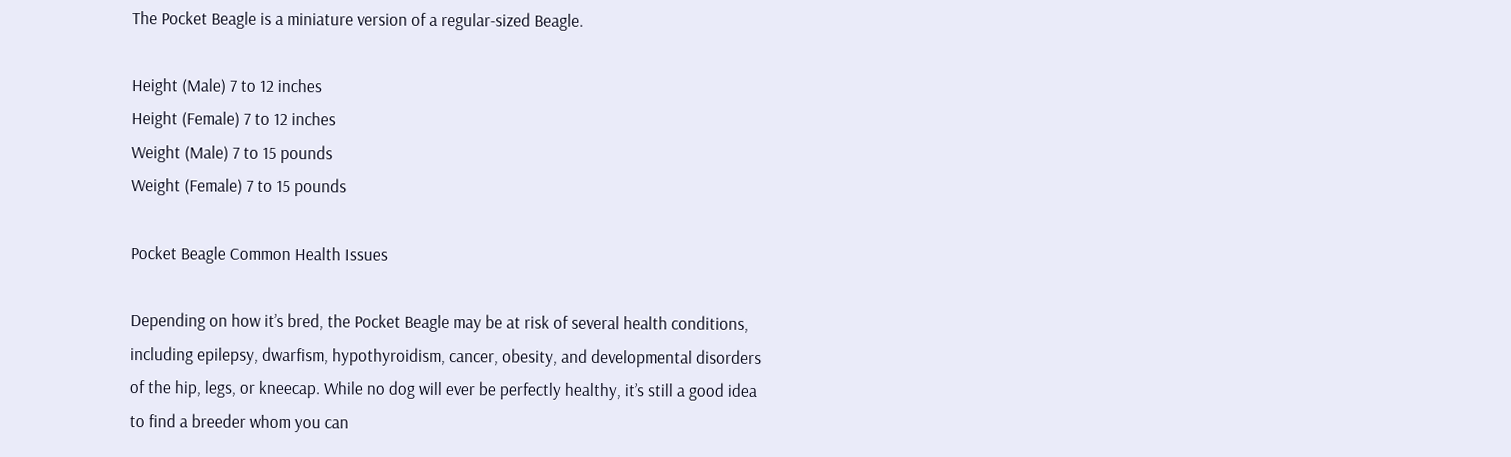The Pocket Beagle is a miniature version of a regular-sized Beagle.

Height (Male) 7 to 12 inches
Height (Female) 7 to 12 inches
Weight (Male) 7 to 15 pounds
Weight (Female) 7 to 15 pounds

Pocket Beagle Common Health Issues

Depending on how it’s bred, the Pocket Beagle may be at risk of several health conditions, including epilepsy, dwarfism, hypothyroidism, cancer, obesity, and developmental disorders of the hip, legs, or kneecap. While no dog will ever be perfectly healthy, it’s still a good idea to find a breeder whom you can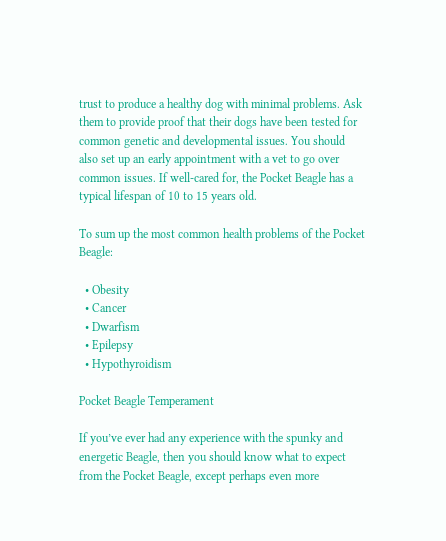trust to produce a healthy dog with minimal problems. Ask them to provide proof that their dogs have been tested for common genetic and developmental issues. You should also set up an early appointment with a vet to go over common issues. If well-cared for, the Pocket Beagle has a typical lifespan of 10 to 15 years old.

To sum up the most common health problems of the Pocket Beagle:

  • Obesity
  • Cancer
  • Dwarfism
  • Epilepsy
  • Hypothyroidism

Pocket Beagle Temperament

If you’ve ever had any experience with the spunky and energetic Beagle, then you should know what to expect from the Pocket Beagle, except perhaps even more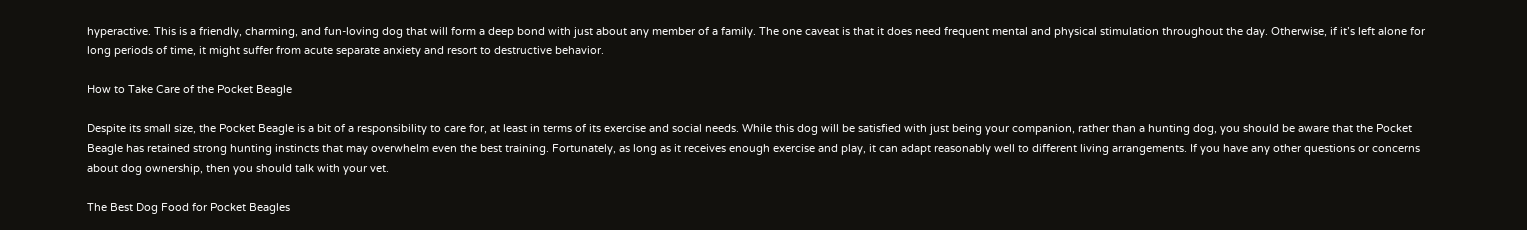hyperactive. This is a friendly, charming, and fun-loving dog that will form a deep bond with just about any member of a family. The one caveat is that it does need frequent mental and physical stimulation throughout the day. Otherwise, if it’s left alone for long periods of time, it might suffer from acute separate anxiety and resort to destructive behavior.

How to Take Care of the Pocket Beagle

Despite its small size, the Pocket Beagle is a bit of a responsibility to care for, at least in terms of its exercise and social needs. While this dog will be satisfied with just being your companion, rather than a hunting dog, you should be aware that the Pocket Beagle has retained strong hunting instincts that may overwhelm even the best training. Fortunately, as long as it receives enough exercise and play, it can adapt reasonably well to different living arrangements. If you have any other questions or concerns about dog ownership, then you should talk with your vet.

The Best Dog Food for Pocket Beagles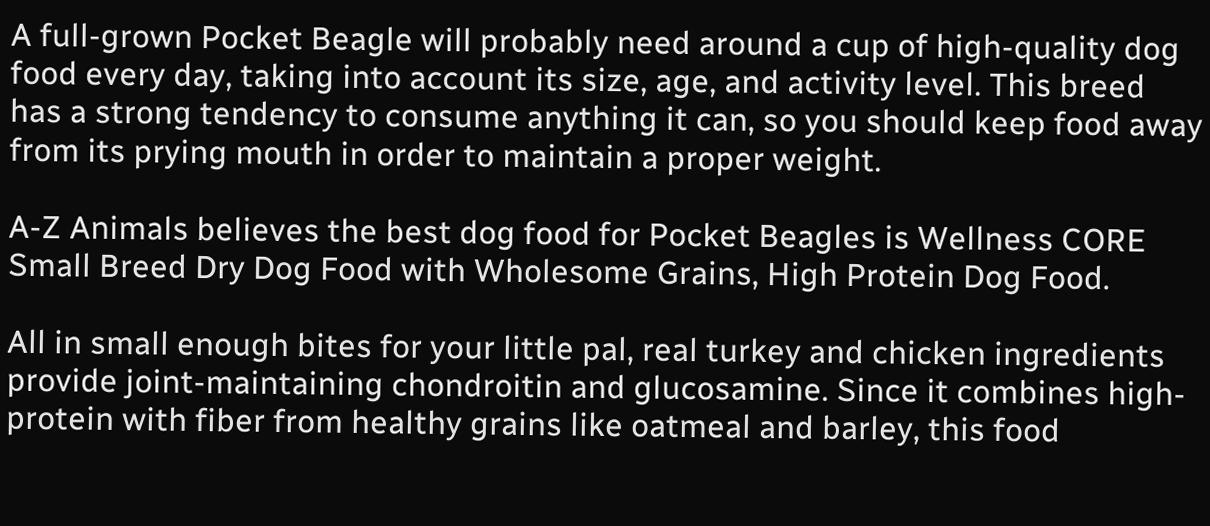A full-grown Pocket Beagle will probably need around a cup of high-quality dog food every day, taking into account its size, age, and activity level. This breed has a strong tendency to consume anything it can, so you should keep food away from its prying mouth in order to maintain a proper weight.

A-Z Animals believes the best dog food for Pocket Beagles is Wellness CORE Small Breed Dry Dog Food with Wholesome Grains, High Protein Dog Food.

All in small enough bites for your little pal, real turkey and chicken ingredients provide joint-maintaining chondroitin and glucosamine. Since it combines high-protein with fiber from healthy grains like oatmeal and barley, this food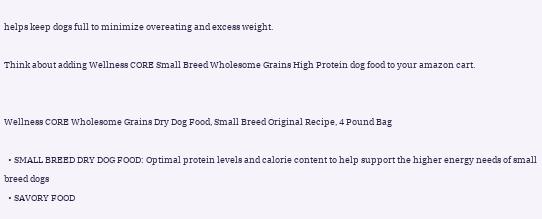helps keep dogs full to minimize overeating and excess weight.

Think about adding Wellness CORE Small Breed Wholesome Grains High Protein dog food to your amazon cart.


Wellness CORE Wholesome Grains Dry Dog Food, Small Breed Original Recipe, 4 Pound Bag

  • SMALL BREED DRY DOG FOOD: Optimal protein levels and calorie content to help support the higher energy needs of small breed dogs
  • SAVORY FOOD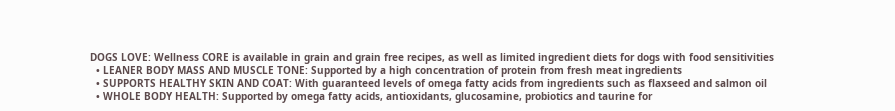DOGS LOVE: Wellness CORE is available in grain and grain free recipes, as well as limited ingredient diets for dogs with food sensitivities
  • LEANER BODY MASS AND MUSCLE TONE: Supported by a high concentration of protein from fresh meat ingredients
  • SUPPORTS HEALTHY SKIN AND COAT: With guaranteed levels of omega fatty acids from ingredients such as flaxseed and salmon oil
  • WHOLE BODY HEALTH: Supported by omega fatty acids, antioxidants, glucosamine, probiotics and taurine for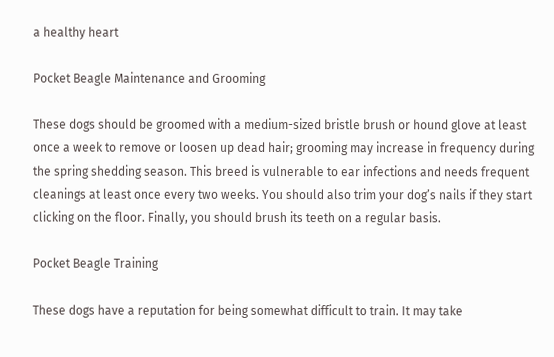a healthy heart

Pocket Beagle Maintenance and Grooming

These dogs should be groomed with a medium-sized bristle brush or hound glove at least once a week to remove or loosen up dead hair; grooming may increase in frequency during the spring shedding season. This breed is vulnerable to ear infections and needs frequent cleanings at least once every two weeks. You should also trim your dog’s nails if they start clicking on the floor. Finally, you should brush its teeth on a regular basis.

Pocket Beagle Training

These dogs have a reputation for being somewhat difficult to train. It may take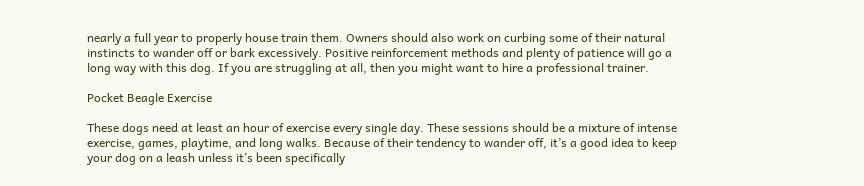nearly a full year to properly house train them. Owners should also work on curbing some of their natural instincts to wander off or bark excessively. Positive reinforcement methods and plenty of patience will go a long way with this dog. If you are struggling at all, then you might want to hire a professional trainer.

Pocket Beagle Exercise

These dogs need at least an hour of exercise every single day. These sessions should be a mixture of intense exercise, games, playtime, and long walks. Because of their tendency to wander off, it’s a good idea to keep your dog on a leash unless it’s been specifically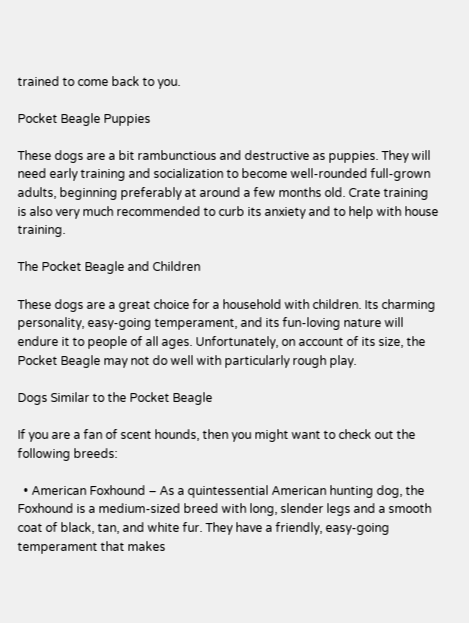trained to come back to you.

Pocket Beagle Puppies

These dogs are a bit rambunctious and destructive as puppies. They will need early training and socialization to become well-rounded full-grown adults, beginning preferably at around a few months old. Crate training is also very much recommended to curb its anxiety and to help with house training.

The Pocket Beagle and Children

These dogs are a great choice for a household with children. Its charming personality, easy-going temperament, and its fun-loving nature will endure it to people of all ages. Unfortunately, on account of its size, the Pocket Beagle may not do well with particularly rough play.

Dogs Similar to the Pocket Beagle

If you are a fan of scent hounds, then you might want to check out the following breeds:

  • American Foxhound – As a quintessential American hunting dog, the Foxhound is a medium-sized breed with long, slender legs and a smooth coat of black, tan, and white fur. They have a friendly, easy-going temperament that makes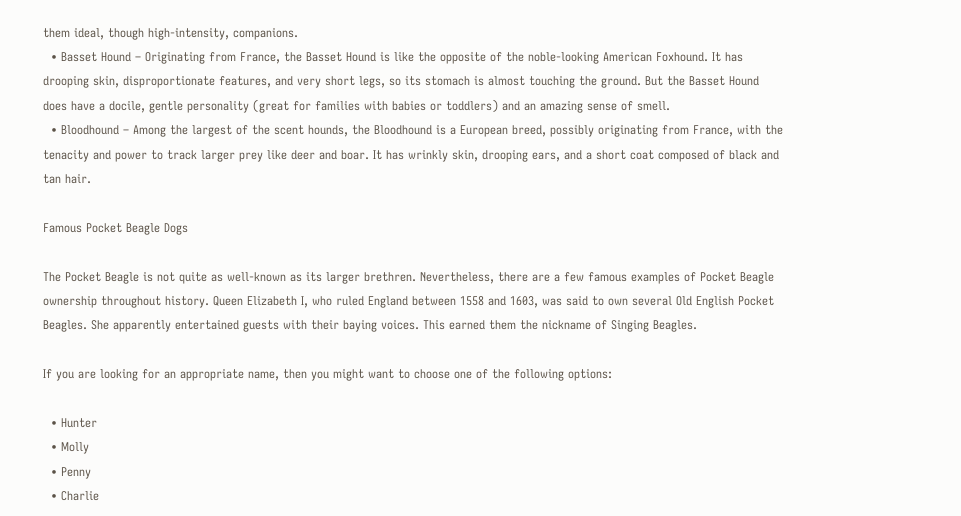them ideal, though high-intensity, companions.
  • Basset Hound – Originating from France, the Basset Hound is like the opposite of the noble-looking American Foxhound. It has drooping skin, disproportionate features, and very short legs, so its stomach is almost touching the ground. But the Basset Hound does have a docile, gentle personality (great for families with babies or toddlers) and an amazing sense of smell.
  • Bloodhound – Among the largest of the scent hounds, the Bloodhound is a European breed, possibly originating from France, with the tenacity and power to track larger prey like deer and boar. It has wrinkly skin, drooping ears, and a short coat composed of black and tan hair.

Famous Pocket Beagle Dogs

The Pocket Beagle is not quite as well-known as its larger brethren. Nevertheless, there are a few famous examples of Pocket Beagle ownership throughout history. Queen Elizabeth I, who ruled England between 1558 and 1603, was said to own several Old English Pocket Beagles. She apparently entertained guests with their baying voices. This earned them the nickname of Singing Beagles.

If you are looking for an appropriate name, then you might want to choose one of the following options:

  • Hunter
  • Molly
  • Penny
  • Charlie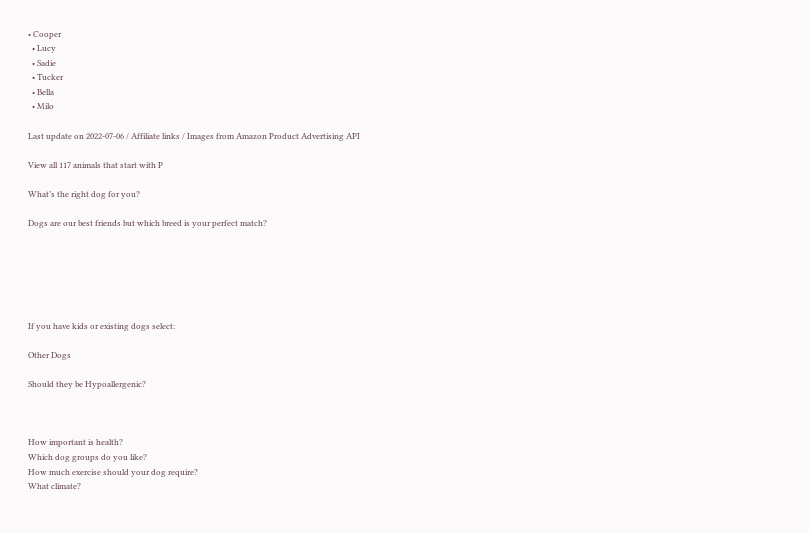• Cooper
  • Lucy
  • Sadie
  • Tucker
  • Bella
  • Milo

Last update on 2022-07-06 / Affiliate links / Images from Amazon Product Advertising API

View all 117 animals that start with P

What’s the right dog for you?

Dogs are our best friends but which breed is your perfect match?






If you have kids or existing dogs select:

Other Dogs

Should they be Hypoallergenic?



How important is health?
Which dog groups do you like?
How much exercise should your dog require?
What climate?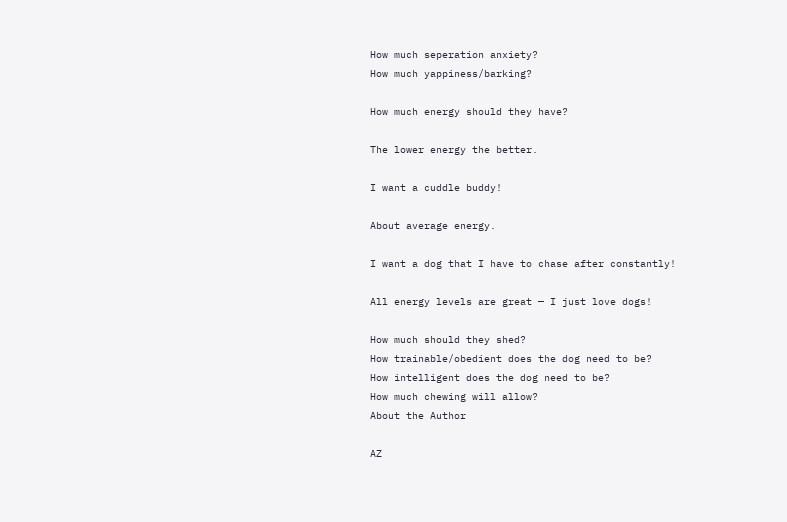How much seperation anxiety?
How much yappiness/barking?

How much energy should they have?

The lower energy the better.

I want a cuddle buddy!

About average energy.

I want a dog that I have to chase after constantly!

All energy levels are great — I just love dogs!

How much should they shed?
How trainable/obedient does the dog need to be?
How intelligent does the dog need to be?
How much chewing will allow?
About the Author

AZ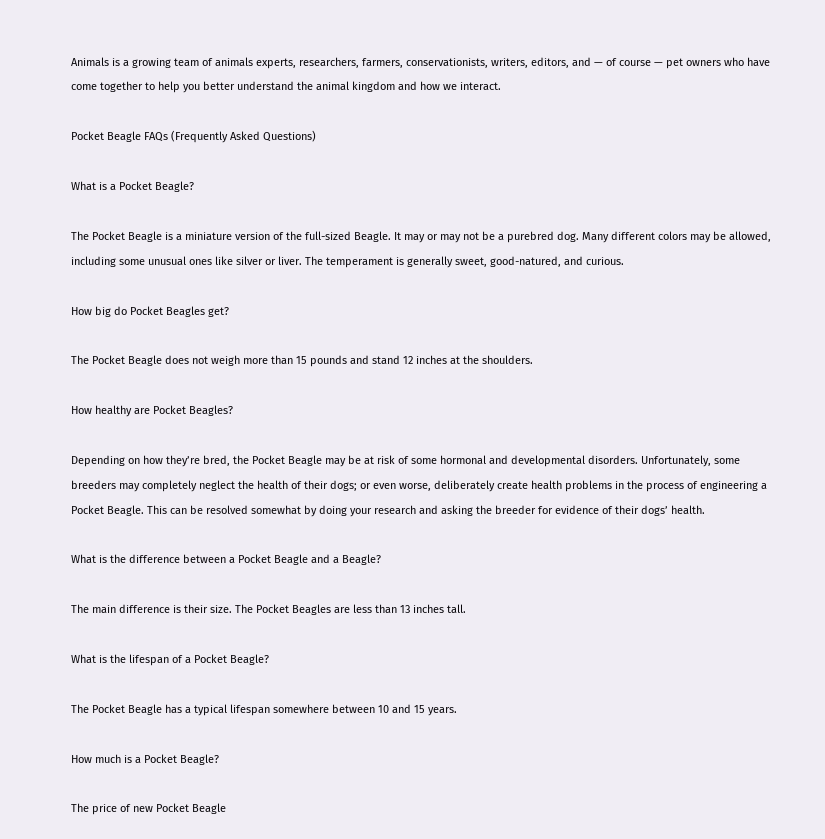Animals is a growing team of animals experts, researchers, farmers, conservationists, writers, editors, and — of course — pet owners who have come together to help you better understand the animal kingdom and how we interact.

Pocket Beagle FAQs (Frequently Asked Questions)

What is a Pocket Beagle?

The Pocket Beagle is a miniature version of the full-sized Beagle. It may or may not be a purebred dog. Many different colors may be allowed, including some unusual ones like silver or liver. The temperament is generally sweet, good-natured, and curious.

How big do Pocket Beagles get?

The Pocket Beagle does not weigh more than 15 pounds and stand 12 inches at the shoulders.

How healthy are Pocket Beagles?

Depending on how they’re bred, the Pocket Beagle may be at risk of some hormonal and developmental disorders. Unfortunately, some breeders may completely neglect the health of their dogs; or even worse, deliberately create health problems in the process of engineering a Pocket Beagle. This can be resolved somewhat by doing your research and asking the breeder for evidence of their dogs’ health.

What is the difference between a Pocket Beagle and a Beagle?

The main difference is their size. The Pocket Beagles are less than 13 inches tall.

What is the lifespan of a Pocket Beagle?

The Pocket Beagle has a typical lifespan somewhere between 10 and 15 years.

How much is a Pocket Beagle?

The price of new Pocket Beagle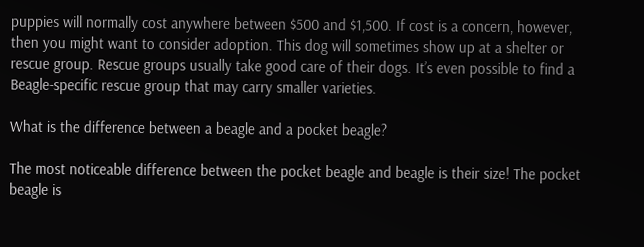puppies will normally cost anywhere between $500 and $1,500. If cost is a concern, however, then you might want to consider adoption. This dog will sometimes show up at a shelter or rescue group. Rescue groups usually take good care of their dogs. It’s even possible to find a Beagle-specific rescue group that may carry smaller varieties.

What is the difference between a beagle and a pocket beagle?

The most noticeable difference between the pocket beagle and beagle is their size! The pocket beagle is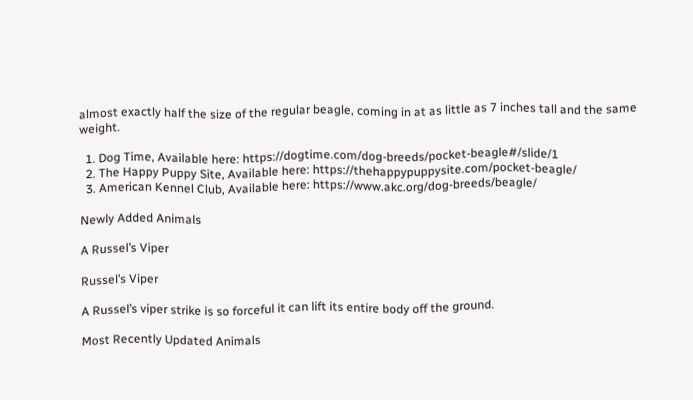almost exactly half the size of the regular beagle, coming in at as little as 7 inches tall and the same weight.

  1. Dog Time, Available here: https://dogtime.com/dog-breeds/pocket-beagle#/slide/1
  2. The Happy Puppy Site, Available here: https://thehappypuppysite.com/pocket-beagle/
  3. American Kennel Club, Available here: https://www.akc.org/dog-breeds/beagle/

Newly Added Animals

A Russel’s Viper

Russel’s Viper

A Russel’s viper strike is so forceful it can lift its entire body off the ground.

Most Recently Updated Animals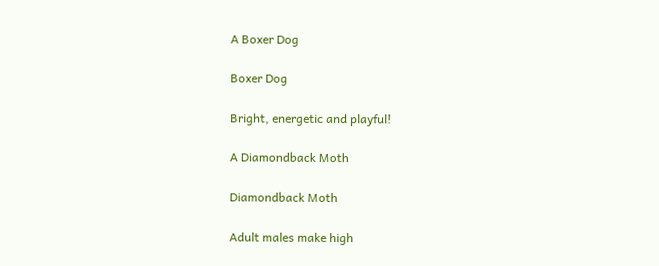A Boxer Dog

Boxer Dog

Bright, energetic and playful!

A Diamondback Moth

Diamondback Moth

Adult males make high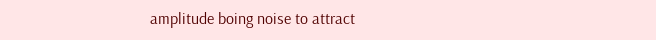amplitude boing noise to attract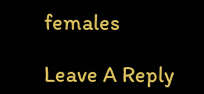females

Leave A Reply